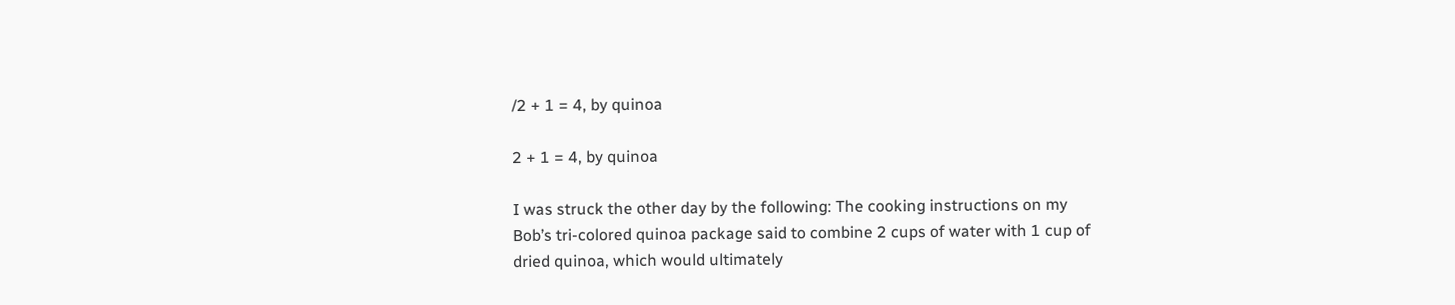/2 + 1 = 4, by quinoa

2 + 1 = 4, by quinoa

I was struck the other day by the following: The cooking instructions on my
Bob’s tri-colored quinoa package said to combine 2 cups of water with 1 cup of
dried quinoa, which would ultimately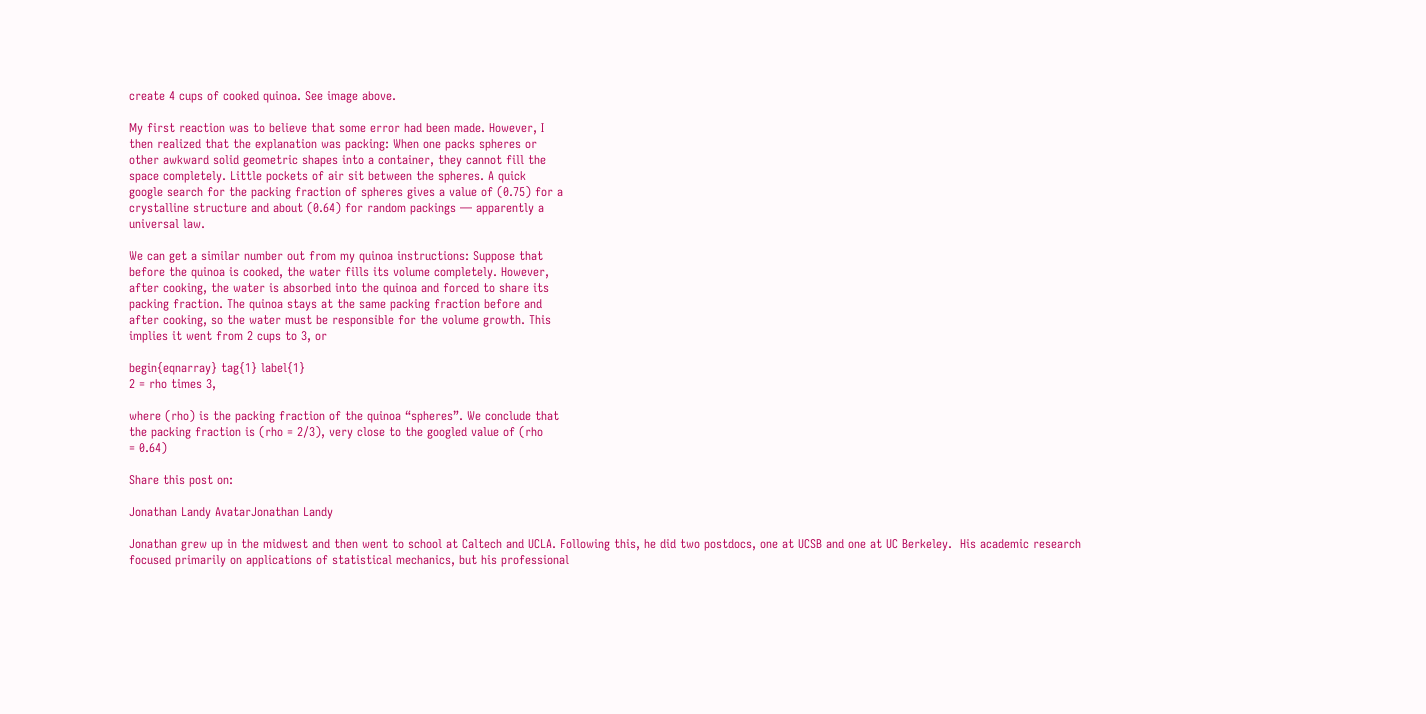create 4 cups of cooked quinoa. See image above.

My first reaction was to believe that some error had been made. However, I
then realized that the explanation was packing: When one packs spheres or
other awkward solid geometric shapes into a container, they cannot fill the
space completely. Little pockets of air sit between the spheres. A quick
google search for the packing fraction of spheres gives a value of (0.75) for a
crystalline structure and about (0.64) for random packings — apparently a
universal law.

We can get a similar number out from my quinoa instructions: Suppose that
before the quinoa is cooked, the water fills its volume completely. However,
after cooking, the water is absorbed into the quinoa and forced to share its
packing fraction. The quinoa stays at the same packing fraction before and
after cooking, so the water must be responsible for the volume growth. This
implies it went from 2 cups to 3, or

begin{eqnarray} tag{1} label{1}
2 = rho times 3,

where (rho) is the packing fraction of the quinoa “spheres”. We conclude that
the packing fraction is (rho = 2/3), very close to the googled value of (rho
= 0.64)

Share this post on:

Jonathan Landy AvatarJonathan Landy

Jonathan grew up in the midwest and then went to school at Caltech and UCLA. Following this, he did two postdocs, one at UCSB and one at UC Berkeley.  His academic research focused primarily on applications of statistical mechanics, but his professional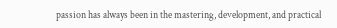passion has always been in the mastering, development, and practical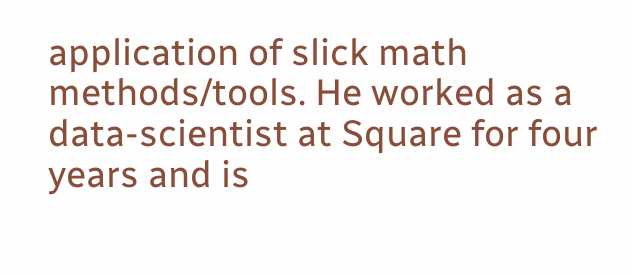application of slick math methods/tools. He worked as a data-scientist at Square for four years and is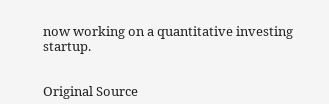now working on a quantitative investing startup.


Original Source